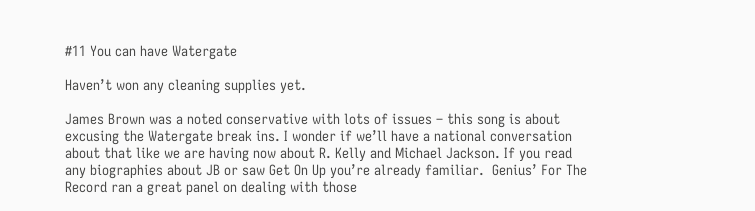#11 You can have Watergate

Haven’t won any cleaning supplies yet.

James Brown was a noted conservative with lots of issues – this song is about excusing the Watergate break ins. I wonder if we’ll have a national conversation about that like we are having now about R. Kelly and Michael Jackson. If you read any biographies about JB or saw Get On Up you’re already familiar.  Genius’ For The Record ran a great panel on dealing with those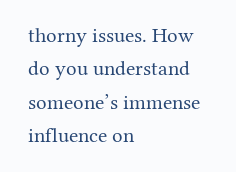thorny issues. How do you understand someone’s immense influence on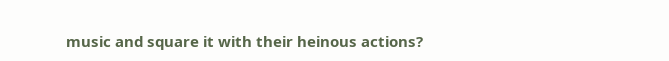music and square it with their heinous actions?